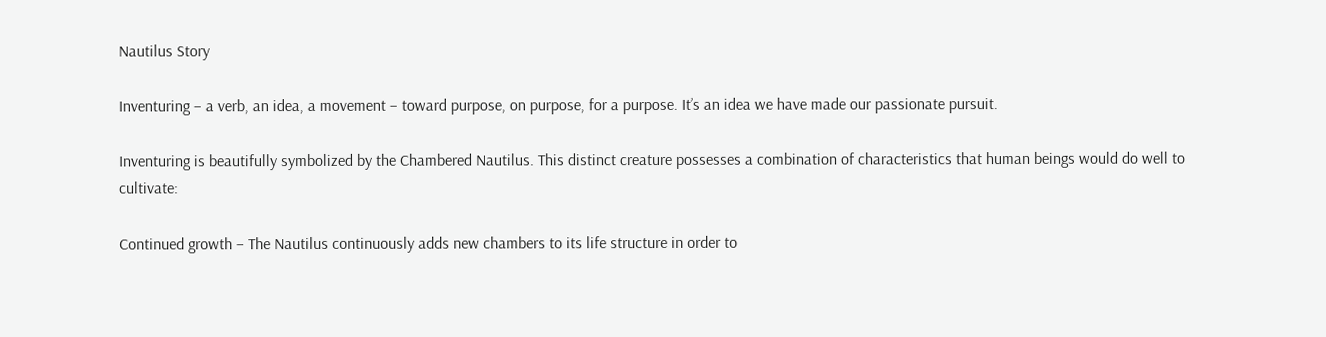Nautilus Story

Inventuring – a verb, an idea, a movement – toward purpose, on purpose, for a purpose. It’s an idea we have made our passionate pursuit.

Inventuring is beautifully symbolized by the Chambered Nautilus. This distinct creature possesses a combination of characteristics that human beings would do well to cultivate:

Continued growth – The Nautilus continuously adds new chambers to its life structure in order to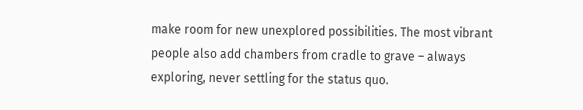make room for new unexplored possibilities. The most vibrant people also add chambers from cradle to grave – always exploring, never settling for the status quo.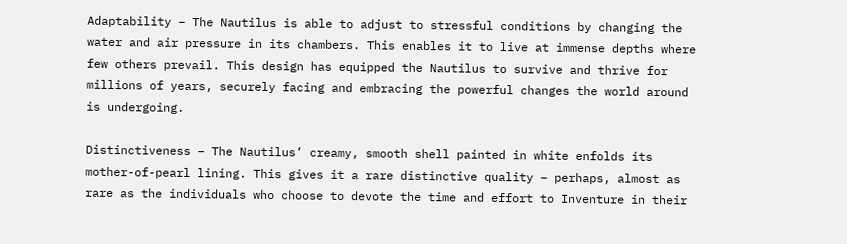Adaptability – The Nautilus is able to adjust to stressful conditions by changing the water and air pressure in its chambers. This enables it to live at immense depths where few others prevail. This design has equipped the Nautilus to survive and thrive for millions of years, securely facing and embracing the powerful changes the world around is undergoing.

Distinctiveness – The Nautilus’ creamy, smooth shell painted in white enfolds its mother-of-pearl lining. This gives it a rare distinctive quality – perhaps, almost as rare as the individuals who choose to devote the time and effort to Inventure in their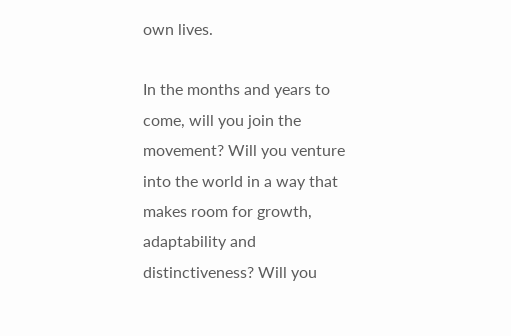own lives.

In the months and years to come, will you join the movement? Will you venture into the world in a way that makes room for growth, adaptability and distinctiveness? Will you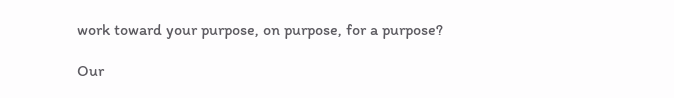work toward your purpose, on purpose, for a purpose?

Our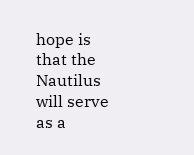hope is that the Nautilus will serve as a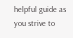helpful guide as you strive to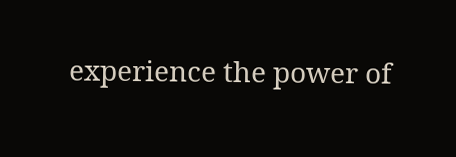experience the power of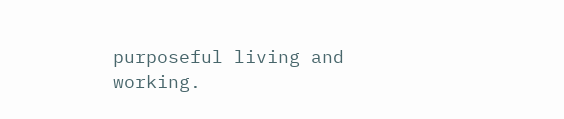purposeful living and working.